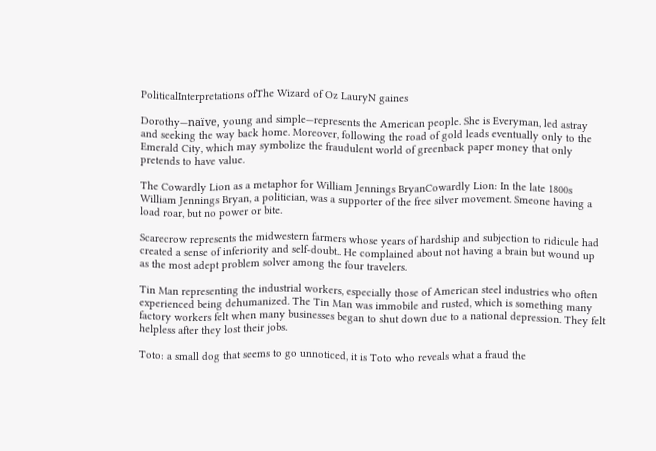PoliticalInterpretations ofThe Wizard of Oz LauryN gaines

Dorothy—naïve, young and simple—represents the American people. She is Everyman, led astray and seeking the way back home. Moreover, following the road of gold leads eventually only to the Emerald City, which may symbolize the fraudulent world of greenback paper money that only pretends to have value.

The Cowardly Lion as a metaphor for William Jennings BryanCowardly Lion: In the late 1800s William Jennings Bryan, a politician, was a supporter of the free silver movement. Smeone having a load roar, but no power or bite.

Scarecrow represents the midwestern farmers whose years of hardship and subjection to ridicule had created a sense of inferiority and self-doubt.. He complained about not having a brain but wound up as the most adept problem solver among the four travelers.

Tin Man representing the industrial workers, especially those of American steel industries who often experienced being dehumanized. The Tin Man was immobile and rusted, which is something many factory workers felt when many businesses began to shut down due to a national depression. They felt helpless after they lost their jobs.

Toto: a small dog that seems to go unnoticed, it is Toto who reveals what a fraud the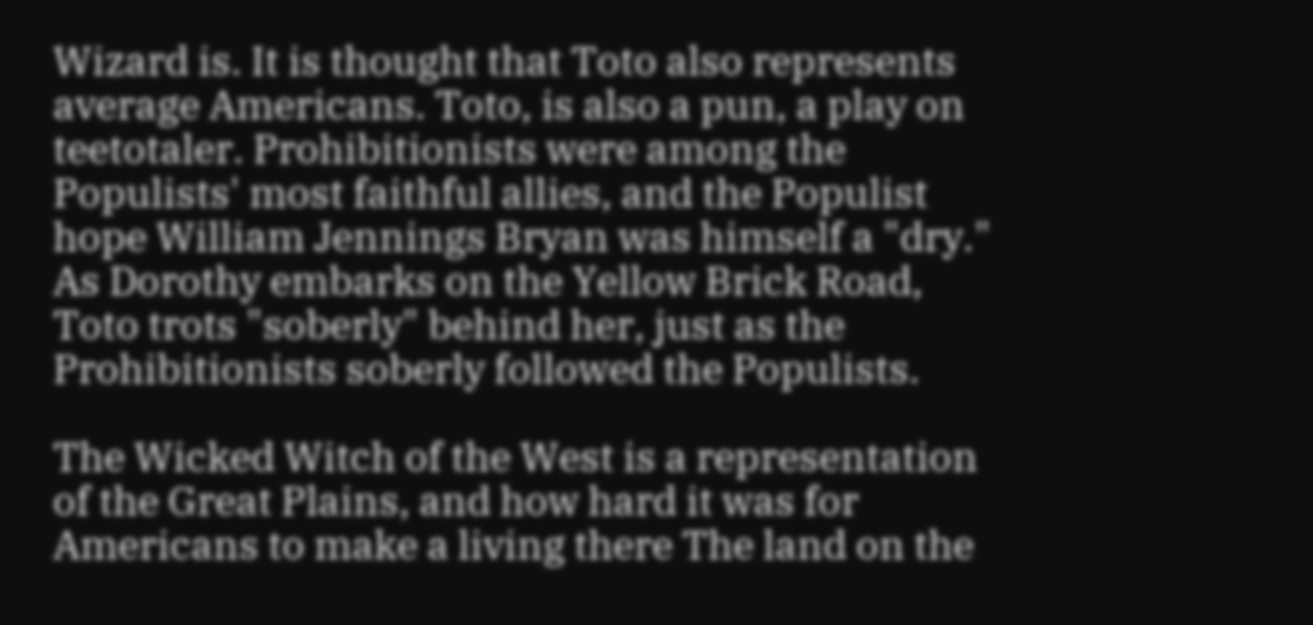Wizard is. It is thought that Toto also represents average Americans. Toto, is also a pun, a play on teetotaler. Prohibitionists were among the Populists' most faithful allies, and the Populist hope William Jennings Bryan was himself a "dry." As Dorothy embarks on the Yellow Brick Road, Toto trots "soberly" behind her, just as the Prohibitionists soberly followed the Populists.

The Wicked Witch of the West is a representation of the Great Plains, and how hard it was for Americans to make a living there The land on the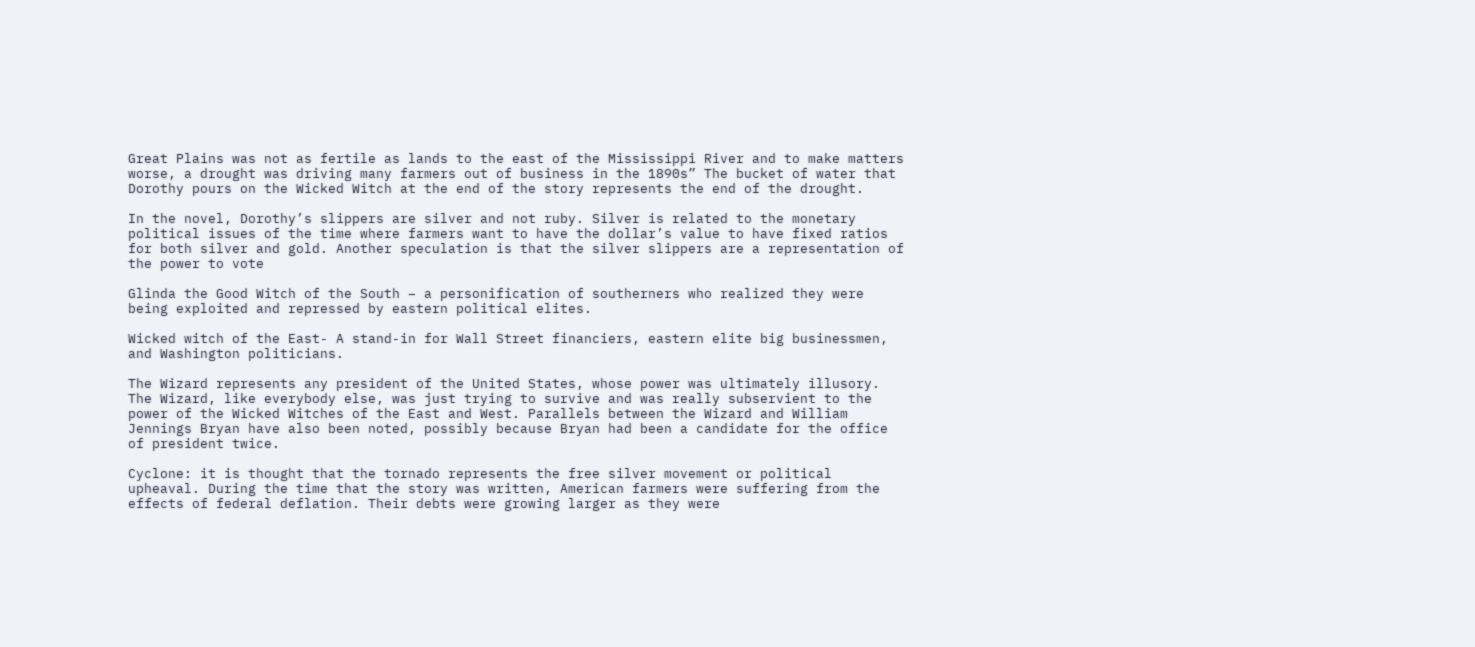Great Plains was not as fertile as lands to the east of the Mississippi River and to make matters worse, a drought was driving many farmers out of business in the 1890s” The bucket of water that Dorothy pours on the Wicked Witch at the end of the story represents the end of the drought.

In the novel, Dorothy’s slippers are silver and not ruby. Silver is related to the monetary political issues of the time where farmers want to have the dollar’s value to have fixed ratios for both silver and gold. Another speculation is that the silver slippers are a representation of the power to vote

Glinda the Good Witch of the South – a personification of southerners who realized they were being exploited and repressed by eastern political elites.

Wicked witch of the East- A stand-in for Wall Street financiers, eastern elite big businessmen, and Washington politicians.

The Wizard represents any president of the United States, whose power was ultimately illusory. The Wizard, like everybody else, was just trying to survive and was really subservient to the power of the Wicked Witches of the East and West. Parallels between the Wizard and William Jennings Bryan have also been noted, possibly because Bryan had been a candidate for the office of president twice.

Cyclone: it is thought that the tornado represents the free silver movement or political upheaval. During the time that the story was written, American farmers were suffering from the effects of federal deflation. Their debts were growing larger as they were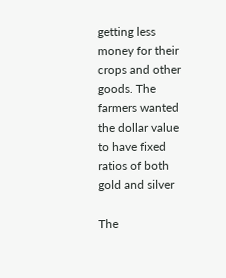getting less money for their crops and other goods. The farmers wanted the dollar value to have fixed ratios of both gold and silver

The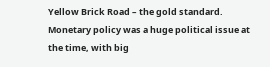Yellow Brick Road – the gold standard. Monetary policy was a huge political issue at the time, with big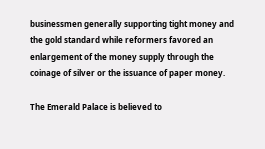businessmen generally supporting tight money and the gold standard while reformers favored an enlargement of the money supply through the coinage of silver or the issuance of paper money.

The Emerald Palace is believed to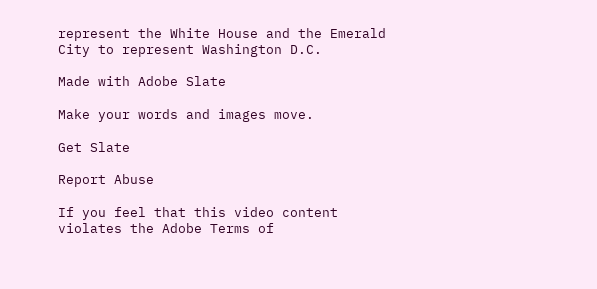represent the White House and the Emerald City to represent Washington D.C.

Made with Adobe Slate

Make your words and images move.

Get Slate

Report Abuse

If you feel that this video content violates the Adobe Terms of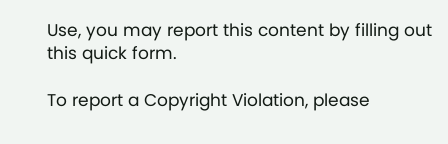Use, you may report this content by filling out this quick form.

To report a Copyright Violation, please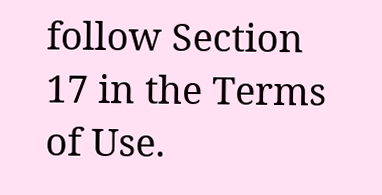follow Section 17 in the Terms of Use.